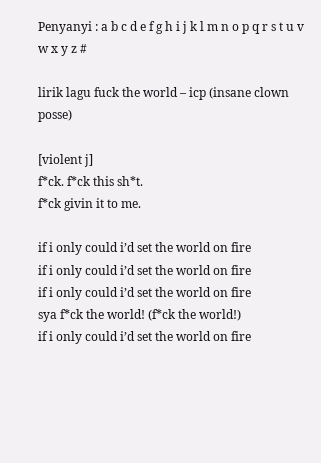Penyanyi : a b c d e f g h i j k l m n o p q r s t u v w x y z #

lirik lagu fuck the world – icp (insane clown posse)

[violent j]
f*ck. f*ck this sh*t.
f*ck givin it to me.

if i only could i’d set the world on fire
if i only could i’d set the world on fire
if i only could i’d set the world on fire
sya f*ck the world! (f*ck the world!)
if i only could i’d set the world on fire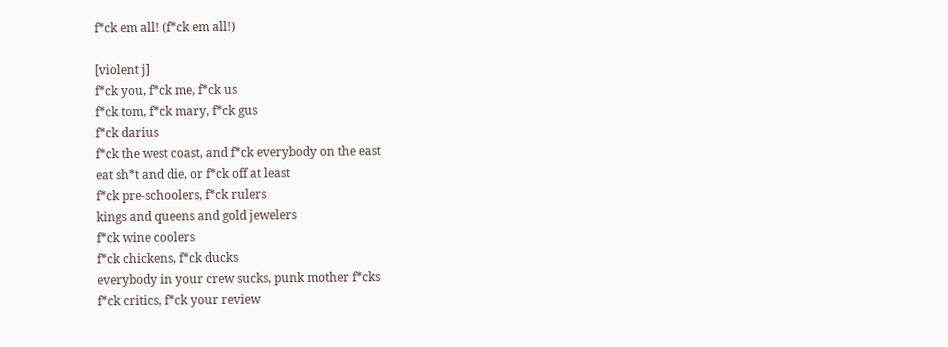f*ck em all! (f*ck em all!)

[violent j]
f*ck you, f*ck me, f*ck us
f*ck tom, f*ck mary, f*ck gus
f*ck darius
f*ck the west coast, and f*ck everybody on the east
eat sh*t and die, or f*ck off at least
f*ck pre-schoolers, f*ck rulers
kings and queens and gold jewelers
f*ck wine coolers
f*ck chickens, f*ck ducks
everybody in your crew sucks, punk mother f*cks
f*ck critics, f*ck your review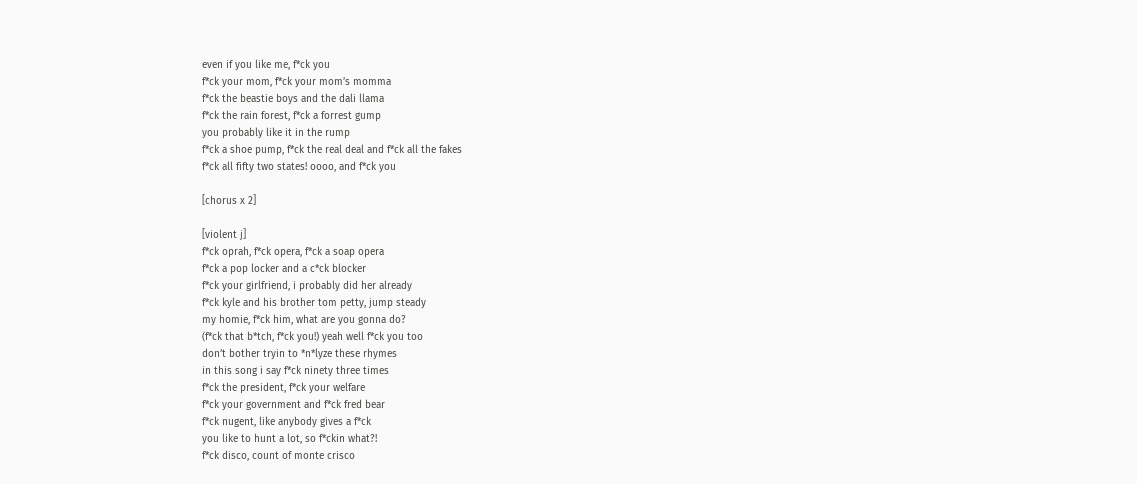even if you like me, f*ck you
f*ck your mom, f*ck your mom’s momma
f*ck the beastie boys and the dali llama
f*ck the rain forest, f*ck a forrest gump
you probably like it in the rump
f*ck a shoe pump, f*ck the real deal and f*ck all the fakes
f*ck all fifty two states! oooo, and f*ck you

[chorus x 2]

[violent j]
f*ck oprah, f*ck opera, f*ck a soap opera
f*ck a pop locker and a c*ck blocker
f*ck your girlfriend, i probably did her already
f*ck kyle and his brother tom petty, jump steady
my homie, f*ck him, what are you gonna do?
(f*ck that b*tch, f*ck you!) yeah well f*ck you too
don’t bother tryin to *n*lyze these rhymes
in this song i say f*ck ninety three times
f*ck the president, f*ck your welfare
f*ck your government and f*ck fred bear
f*ck nugent, like anybody gives a f*ck
you like to hunt a lot, so f*ckin what?!
f*ck disco, count of monte crisco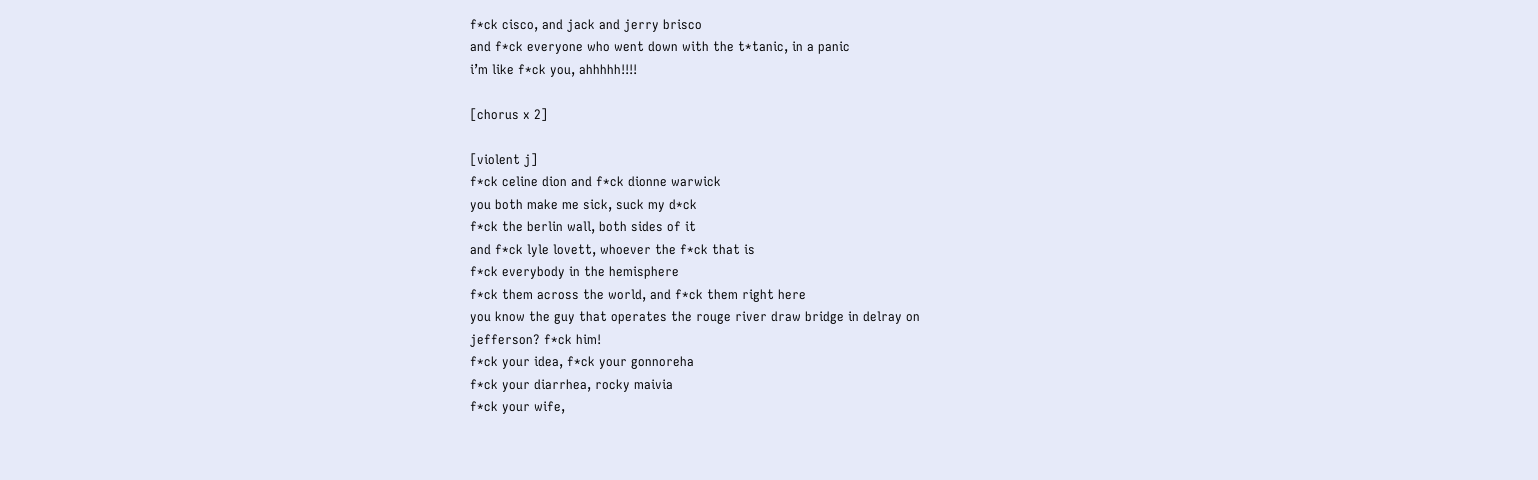f*ck cisco, and jack and jerry brisco
and f*ck everyone who went down with the t*tanic, in a panic
i’m like f*ck you, ahhhhh!!!!

[chorus x 2]

[violent j]
f*ck celine dion and f*ck dionne warwick
you both make me sick, suck my d*ck
f*ck the berlin wall, both sides of it
and f*ck lyle lovett, whoever the f*ck that is
f*ck everybody in the hemisphere
f*ck them across the world, and f*ck them right here
you know the guy that operates the rouge river draw bridge in delray on
jefferson? f*ck him!
f*ck your idea, f*ck your gonnoreha
f*ck your diarrhea, rocky maivia
f*ck your wife,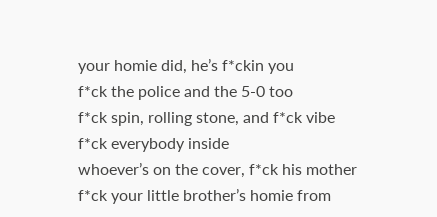your homie did, he’s f*ckin you
f*ck the police and the 5-0 too
f*ck spin, rolling stone, and f*ck vibe
f*ck everybody inside
whoever’s on the cover, f*ck his mother
f*ck your little brother’s homie from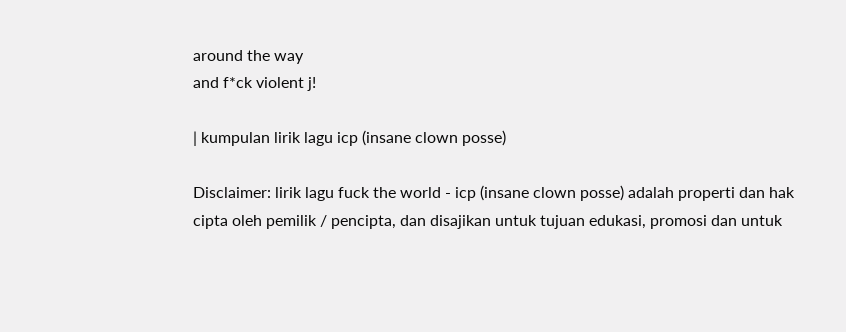around the way
and f*ck violent j!

| kumpulan lirik lagu icp (insane clown posse)

Disclaimer: lirik lagu fuck the world - icp (insane clown posse) adalah properti dan hak cipta oleh pemilik / pencipta, dan disajikan untuk tujuan edukasi, promosi dan untuk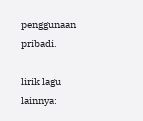penggunaan pribadi.

lirik lagu lainnya: